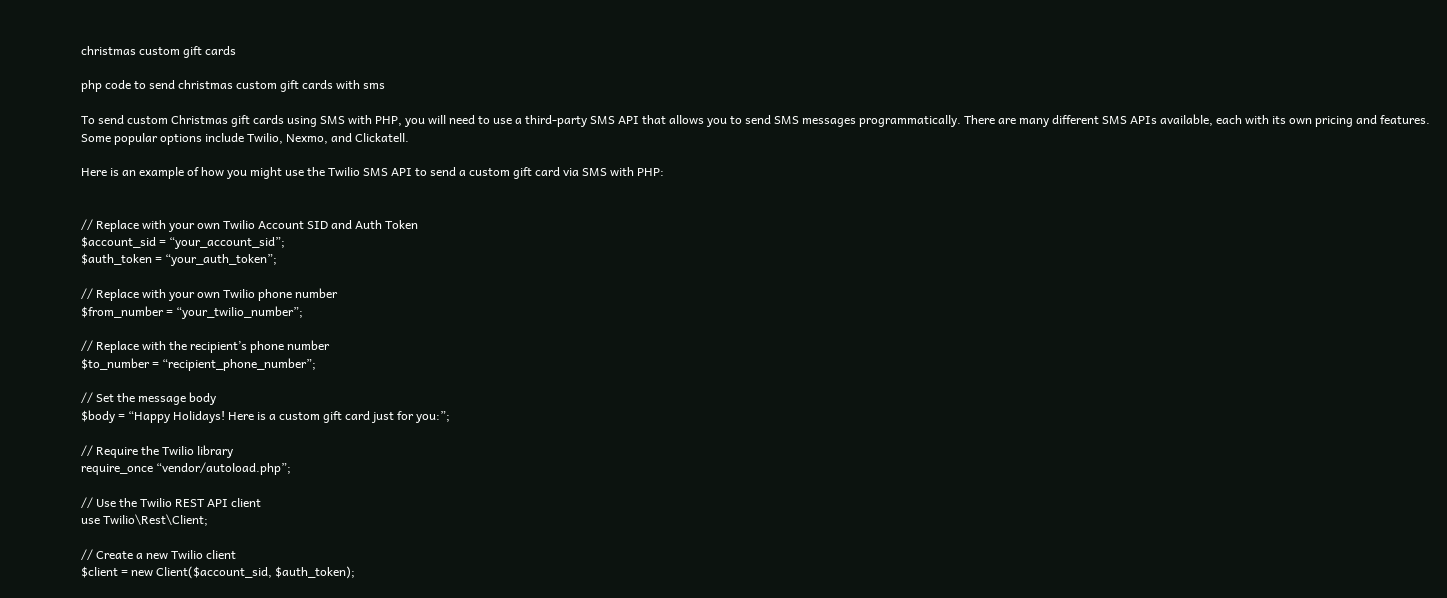christmas custom gift cards

php code to send christmas custom gift cards with sms

To send custom Christmas gift cards using SMS with PHP, you will need to use a third-party SMS API that allows you to send SMS messages programmatically. There are many different SMS APIs available, each with its own pricing and features. Some popular options include Twilio, Nexmo, and Clickatell.

Here is an example of how you might use the Twilio SMS API to send a custom gift card via SMS with PHP:


// Replace with your own Twilio Account SID and Auth Token
$account_sid = “your_account_sid”;
$auth_token = “your_auth_token”;

// Replace with your own Twilio phone number
$from_number = “your_twilio_number”;

// Replace with the recipient’s phone number
$to_number = “recipient_phone_number”;

// Set the message body
$body = “Happy Holidays! Here is a custom gift card just for you:”;

// Require the Twilio library
require_once “vendor/autoload.php”;

// Use the Twilio REST API client
use Twilio\Rest\Client;

// Create a new Twilio client
$client = new Client($account_sid, $auth_token);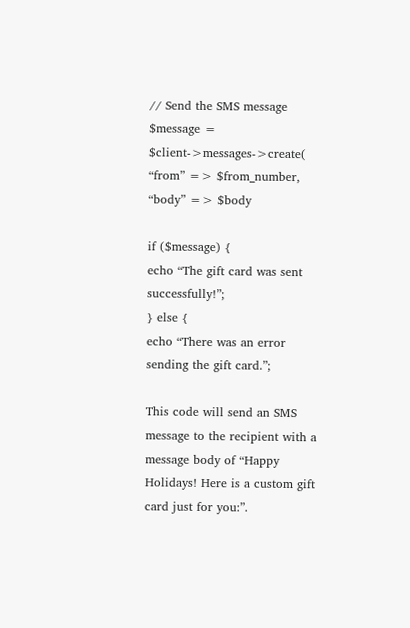// Send the SMS message
$message = $client->messages->create(
“from” => $from_number,
“body” => $body

if ($message) {
echo “The gift card was sent successfully!”;
} else {
echo “There was an error sending the gift card.”;

This code will send an SMS message to the recipient with a message body of “Happy Holidays! Here is a custom gift card just for you:”.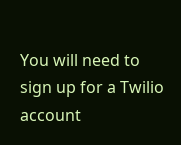You will need to sign up for a Twilio account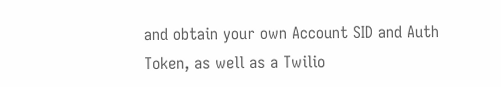and obtain your own Account SID and Auth Token, as well as a Twilio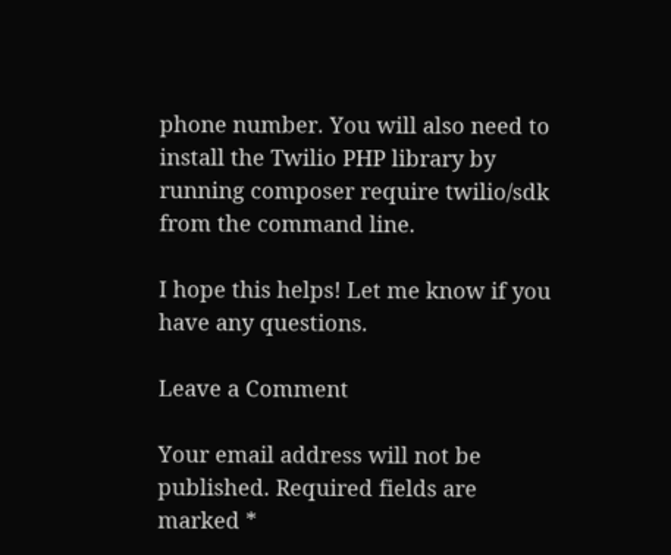phone number. You will also need to install the Twilio PHP library by running composer require twilio/sdk from the command line.

I hope this helps! Let me know if you have any questions.

Leave a Comment

Your email address will not be published. Required fields are marked *